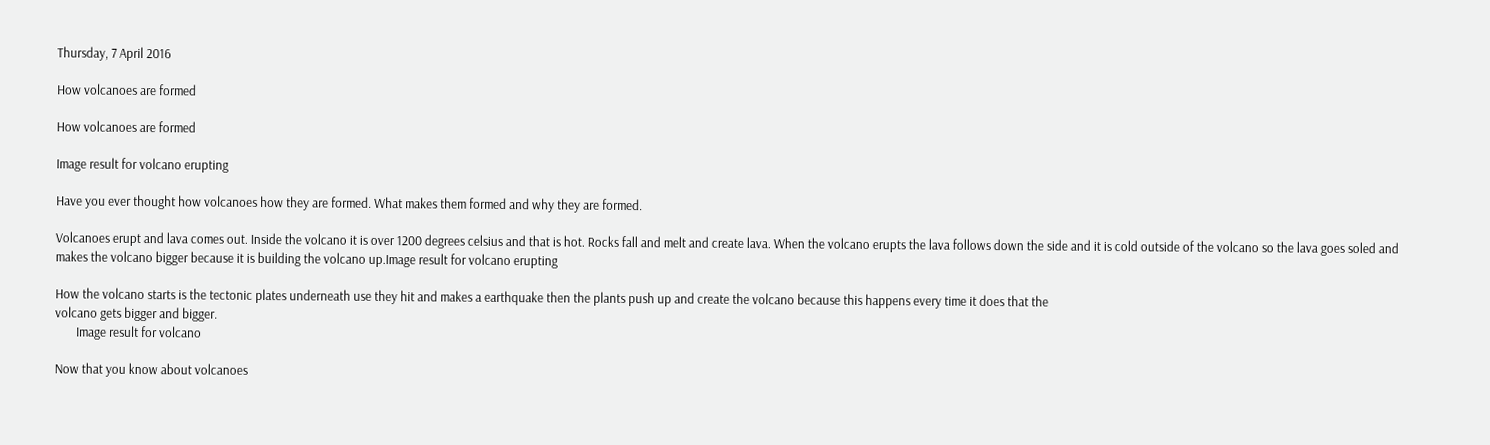Thursday, 7 April 2016

How volcanoes are formed

How volcanoes are formed

Image result for volcano erupting

Have you ever thought how volcanoes how they are formed. What makes them formed and why they are formed.

Volcanoes erupt and lava comes out. Inside the volcano it is over 1200 degrees celsius and that is hot. Rocks fall and melt and create lava. When the volcano erupts the lava follows down the side and it is cold outside of the volcano so the lava goes soled and makes the volcano bigger because it is building the volcano up.Image result for volcano erupting

How the volcano starts is the tectonic plates underneath use they hit and makes a earthquake then the plants push up and create the volcano because this happens every time it does that the
volcano gets bigger and bigger.
       Image result for volcano

Now that you know about volcanoes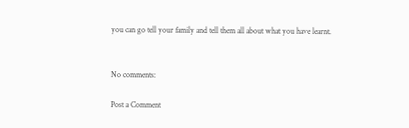you can go tell your family and tell them all about what you have learnt.


No comments:

Post a Comment